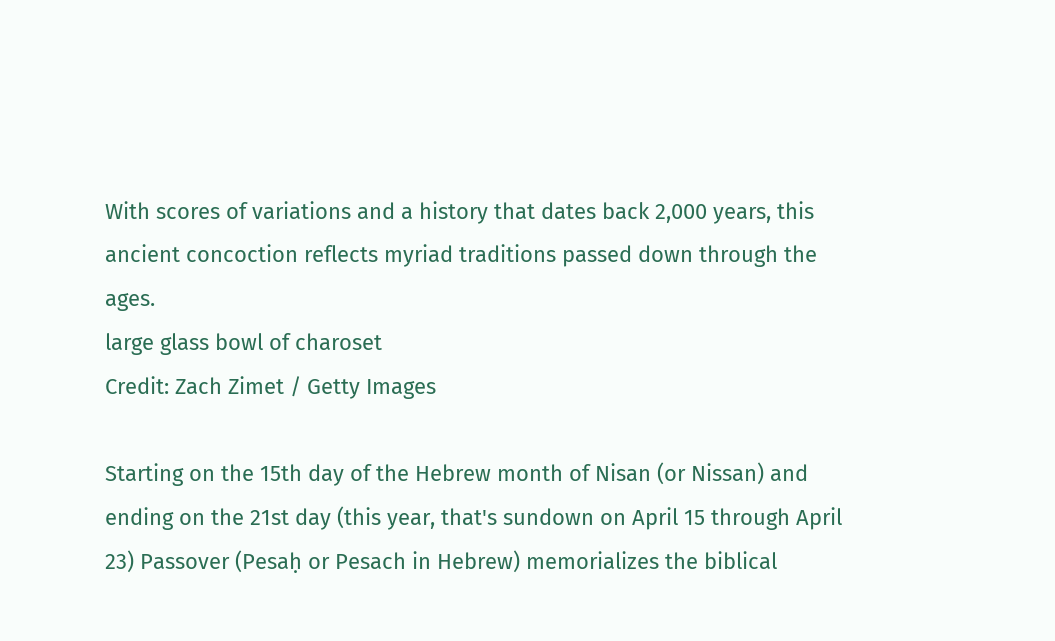With scores of variations and a history that dates back 2,000 years, this ancient concoction reflects myriad traditions passed down through the ages.
large glass bowl of charoset
Credit: Zach Zimet / Getty Images

Starting on the 15th day of the Hebrew month of Nisan (or Nissan) and ending on the 21st day (this year, that's sundown on April 15 through April 23) Passover (Pesaḥ or Pesach in Hebrew) memorializes the biblical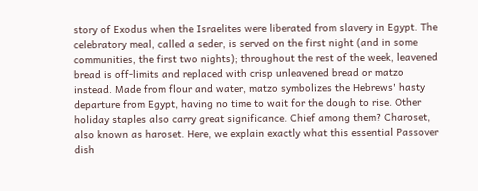story of Exodus when the Israelites were liberated from slavery in Egypt. The celebratory meal, called a seder, is served on the first night (and in some communities, the first two nights); throughout the rest of the week, leavened bread is off-limits and replaced with crisp unleavened bread or matzo instead. Made from flour and water, matzo symbolizes the Hebrews' hasty departure from Egypt, having no time to wait for the dough to rise. Other holiday staples also carry great significance. Chief among them? Charoset, also known as haroset. Here, we explain exactly what this essential Passover dish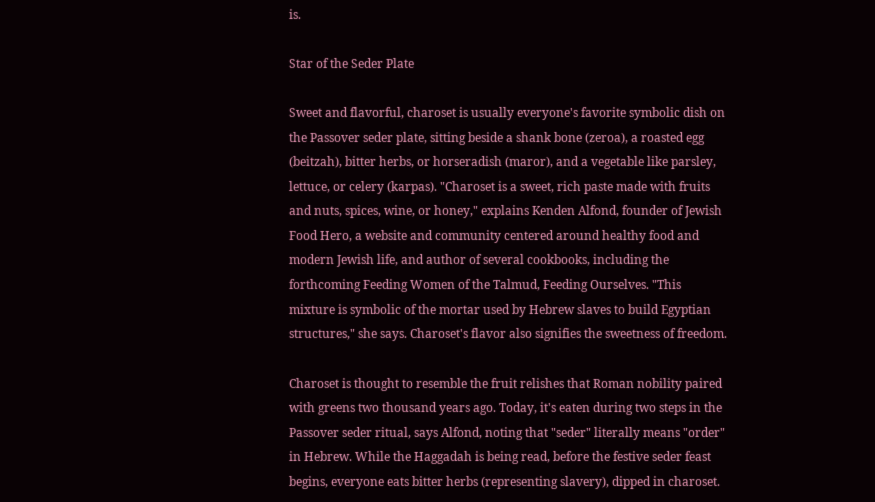is.

Star of the Seder Plate

Sweet and flavorful, charoset is usually everyone's favorite symbolic dish on the Passover seder plate, sitting beside a shank bone (zeroa), a roasted egg (beitzah), bitter herbs, or horseradish (maror), and a vegetable like parsley, lettuce, or celery (karpas). "Charoset is a sweet, rich paste made with fruits and nuts, spices, wine, or honey," explains Kenden Alfond, founder of Jewish Food Hero, a website and community centered around healthy food and modern Jewish life, and author of several cookbooks, including the forthcoming Feeding Women of the Talmud, Feeding Ourselves. "This mixture is symbolic of the mortar used by Hebrew slaves to build Egyptian structures," she says. Charoset's flavor also signifies the sweetness of freedom.

Charoset is thought to resemble the fruit relishes that Roman nobility paired with greens two thousand years ago. Today, it's eaten during two steps in the Passover seder ritual, says Alfond, noting that "seder" literally means "order" in Hebrew. While the Haggadah is being read, before the festive seder feast begins, everyone eats bitter herbs (representing slavery), dipped in charoset.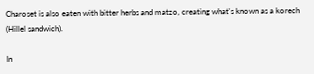Charoset is also eaten with bitter herbs and matzo, creating what's known as a korech (Hillel sandwich).

In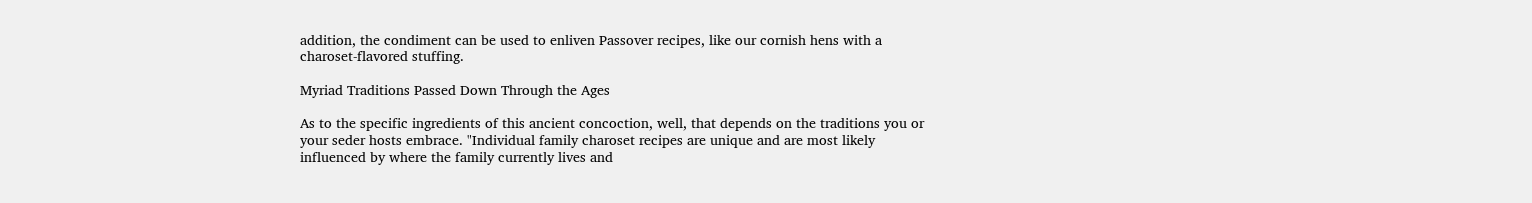addition, the condiment can be used to enliven Passover recipes, like our cornish hens with a charoset-flavored stuffing.

Myriad Traditions Passed Down Through the Ages

As to the specific ingredients of this ancient concoction, well, that depends on the traditions you or your seder hosts embrace. "Individual family charoset recipes are unique and are most likely influenced by where the family currently lives and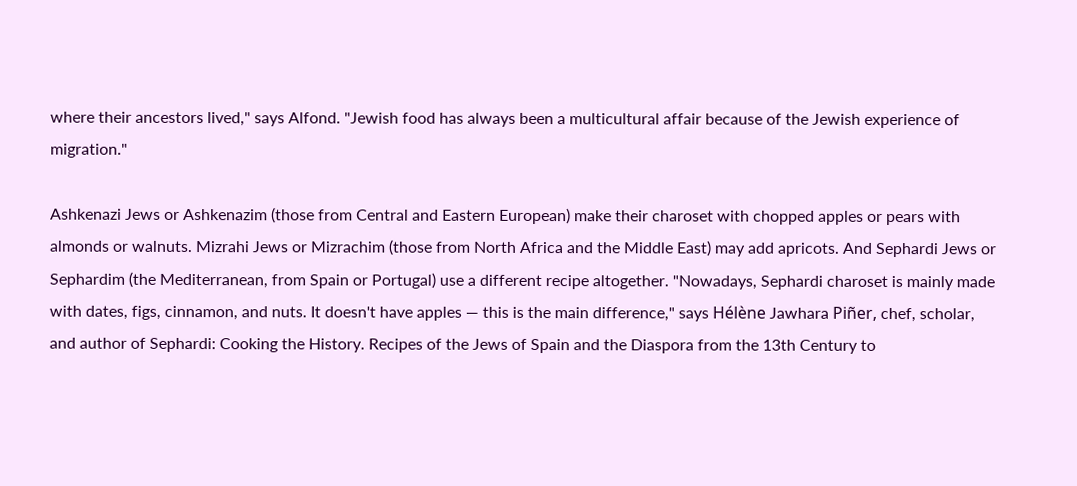where their ancestors lived," says Alfond. "Jewish food has always been a multicultural affair because of the Jewish experience of migration."

Ashkenazi Jews or Ashkenazim (those from Central and Eastern European) make their charoset with chopped apples or pears with almonds or walnuts. Mizrahi Jews or Mizrachim (those from North Africa and the Middle East) may add apricots. And Sephardi Jews or Sephardim (the Mediterranean, from Spain or Portugal) use a different recipe altogether. "Nowadays, Sephardi charoset is mainly made with dates, figs, cinnamon, and nuts. It doesn't have apples — this is the main difference," says Hélène Jawhara Piñer, chef, scholar, and author of Sephardi: Cooking the History. Recipes of the Jews of Spain and the Diaspora from the 13th Century to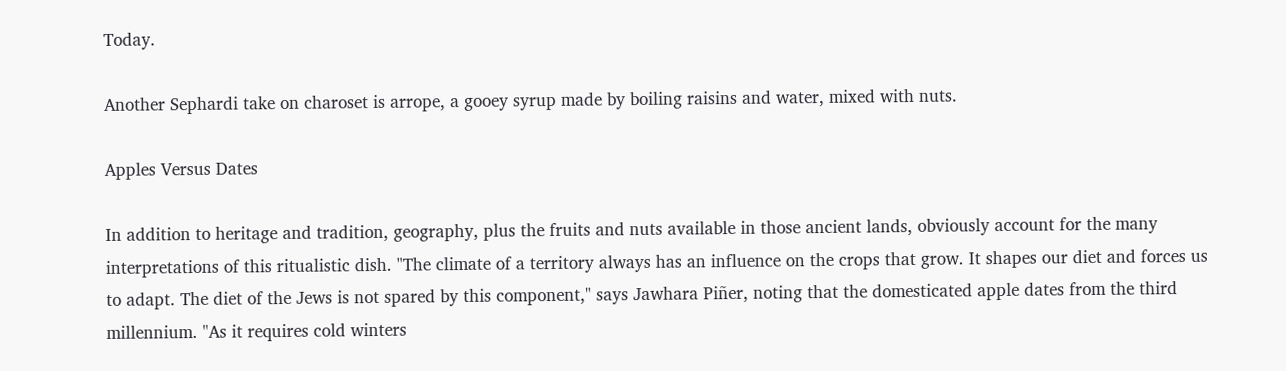Today.

Another Sephardi take on charoset is arrope, a gooey syrup made by boiling raisins and water, mixed with nuts.

Apples Versus Dates

In addition to heritage and tradition, geography, plus the fruits and nuts available in those ancient lands, obviously account for the many interpretations of this ritualistic dish. "The climate of a territory always has an influence on the crops that grow. It shapes our diet and forces us to adapt. The diet of the Jews is not spared by this component," says Jawhara Piñer, noting that the domesticated apple dates from the third millennium. "As it requires cold winters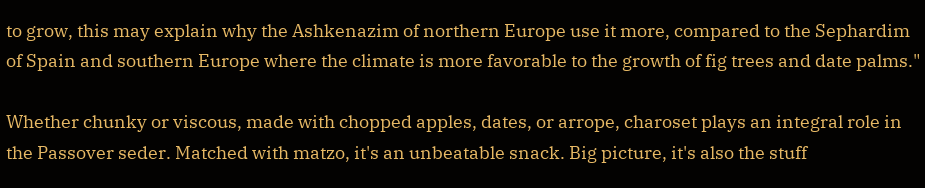to grow, this may explain why the Ashkenazim of northern Europe use it more, compared to the Sephardim of Spain and southern Europe where the climate is more favorable to the growth of fig trees and date palms."

Whether chunky or viscous, made with chopped apples, dates, or arrope, charoset plays an integral role in the Passover seder. Matched with matzo, it's an unbeatable snack. Big picture, it's also the stuff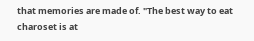that memories are made of. "The best way to eat charoset is at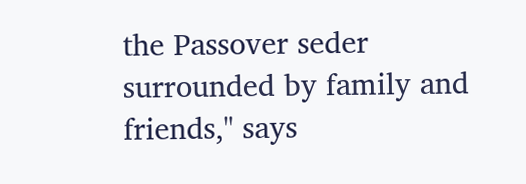the Passover seder surrounded by family and friends," says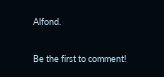Alfond.


Be the first to comment!